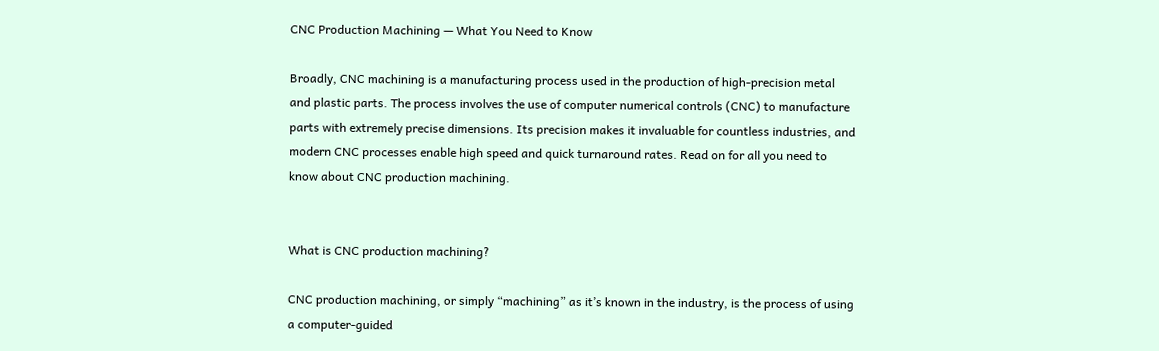CNC Production Machining — What You Need to Know

Broadly, CNC machining is a manufacturing process used in the production of high-precision metal and plastic parts. The process involves the use of computer numerical controls (CNC) to manufacture parts with extremely precise dimensions. Its precision makes it invaluable for countless industries, and modern CNC processes enable high speed and quick turnaround rates. Read on for all you need to know about CNC production machining.


What is CNC production machining?

CNC production machining, or simply “machining” as it’s known in the industry, is the process of using a computer-guided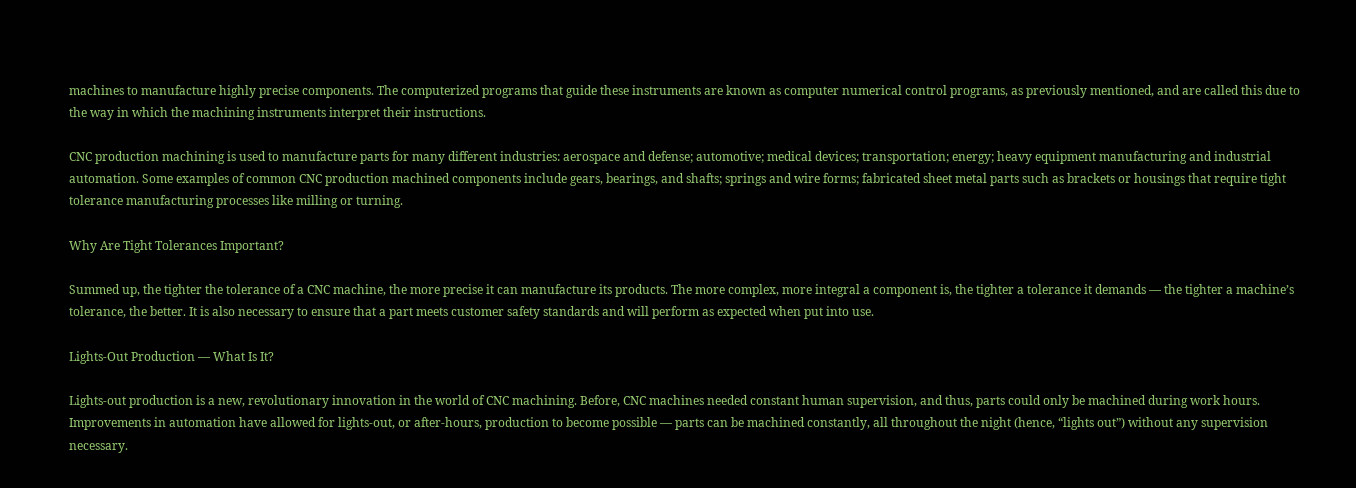machines to manufacture highly precise components. The computerized programs that guide these instruments are known as computer numerical control programs, as previously mentioned, and are called this due to the way in which the machining instruments interpret their instructions.

CNC production machining is used to manufacture parts for many different industries: aerospace and defense; automotive; medical devices; transportation; energy; heavy equipment manufacturing and industrial automation. Some examples of common CNC production machined components include gears, bearings, and shafts; springs and wire forms; fabricated sheet metal parts such as brackets or housings that require tight tolerance manufacturing processes like milling or turning.

Why Are Tight Tolerances Important?

Summed up, the tighter the tolerance of a CNC machine, the more precise it can manufacture its products. The more complex, more integral a component is, the tighter a tolerance it demands — the tighter a machine’s tolerance, the better. It is also necessary to ensure that a part meets customer safety standards and will perform as expected when put into use.

Lights-Out Production — What Is It?

Lights-out production is a new, revolutionary innovation in the world of CNC machining. Before, CNC machines needed constant human supervision, and thus, parts could only be machined during work hours. Improvements in automation have allowed for lights-out, or after-hours, production to become possible — parts can be machined constantly, all throughout the night (hence, “lights out”) without any supervision necessary.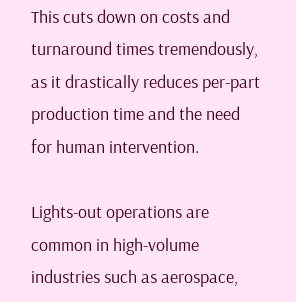This cuts down on costs and turnaround times tremendously, as it drastically reduces per-part production time and the need for human intervention.

Lights-out operations are common in high-volume industries such as aerospace,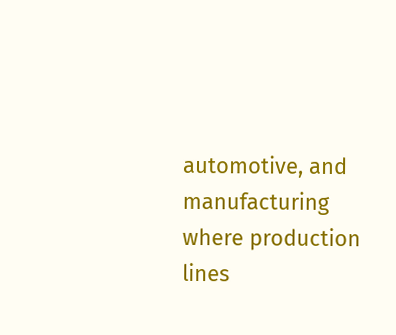automotive, and manufacturing where production lines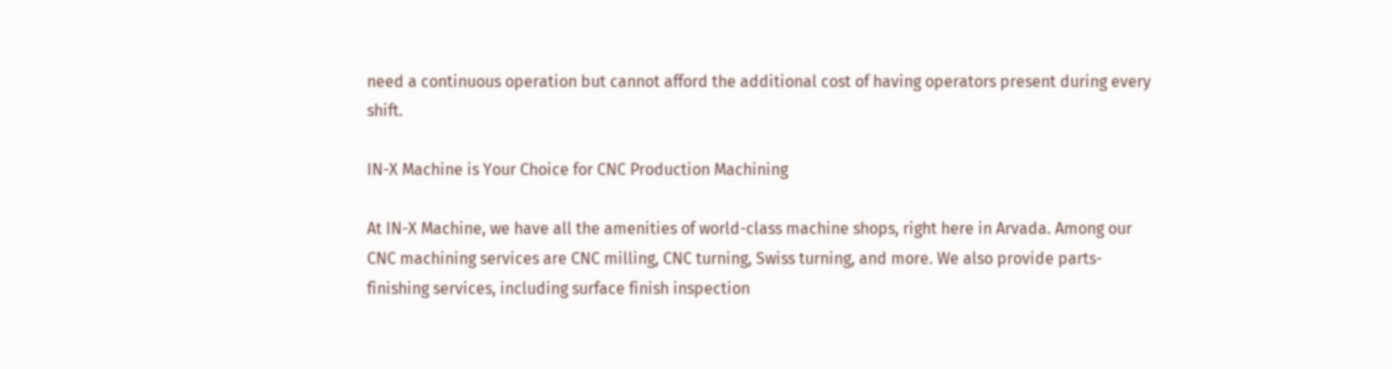need a continuous operation but cannot afford the additional cost of having operators present during every shift.

IN-X Machine is Your Choice for CNC Production Machining

At IN-X Machine, we have all the amenities of world-class machine shops, right here in Arvada. Among our CNC machining services are CNC milling, CNC turning, Swiss turning, and more. We also provide parts-finishing services, including surface finish inspection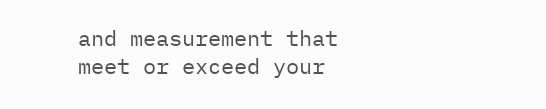and measurement that meet or exceed your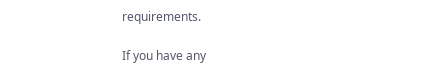requirements.

If you have any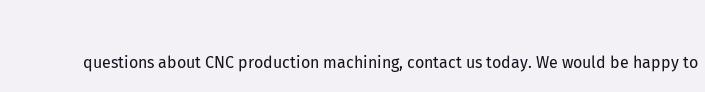questions about CNC production machining, contact us today. We would be happy to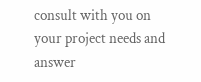consult with you on your project needs and answer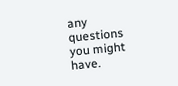any questions you might have.